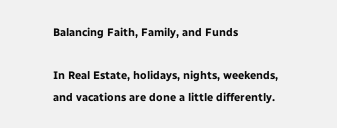Balancing Faith, Family, and Funds

In Real Estate, holidays, nights, weekends, and vacations are done a little differently.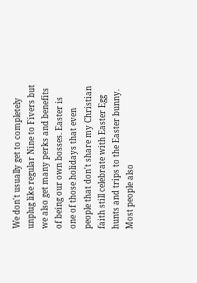We don't usually get to completely unplug like regular Nine to Fivers but we also get many perks and benefits of being our own bosses. Easter is one of those holidays that even people that don't share my Christian faith still celebrate with Easter Egg hunts and trips to the Easter bunny. Most people also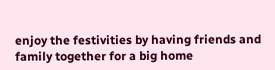enjoy the festivities by having friends and family together for a big home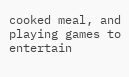cooked meal, and playing games to entertain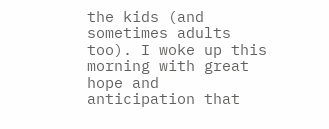the kids (and sometimes adults too). I woke up this morning with great hope and anticipation that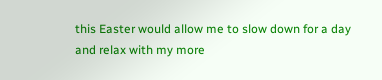this Easter would allow me to slow down for a day and relax with my more